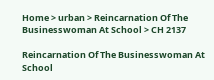Home > urban > Reincarnation Of The Businesswoman At School > CH 2137

Reincarnation Of The Businesswoman At School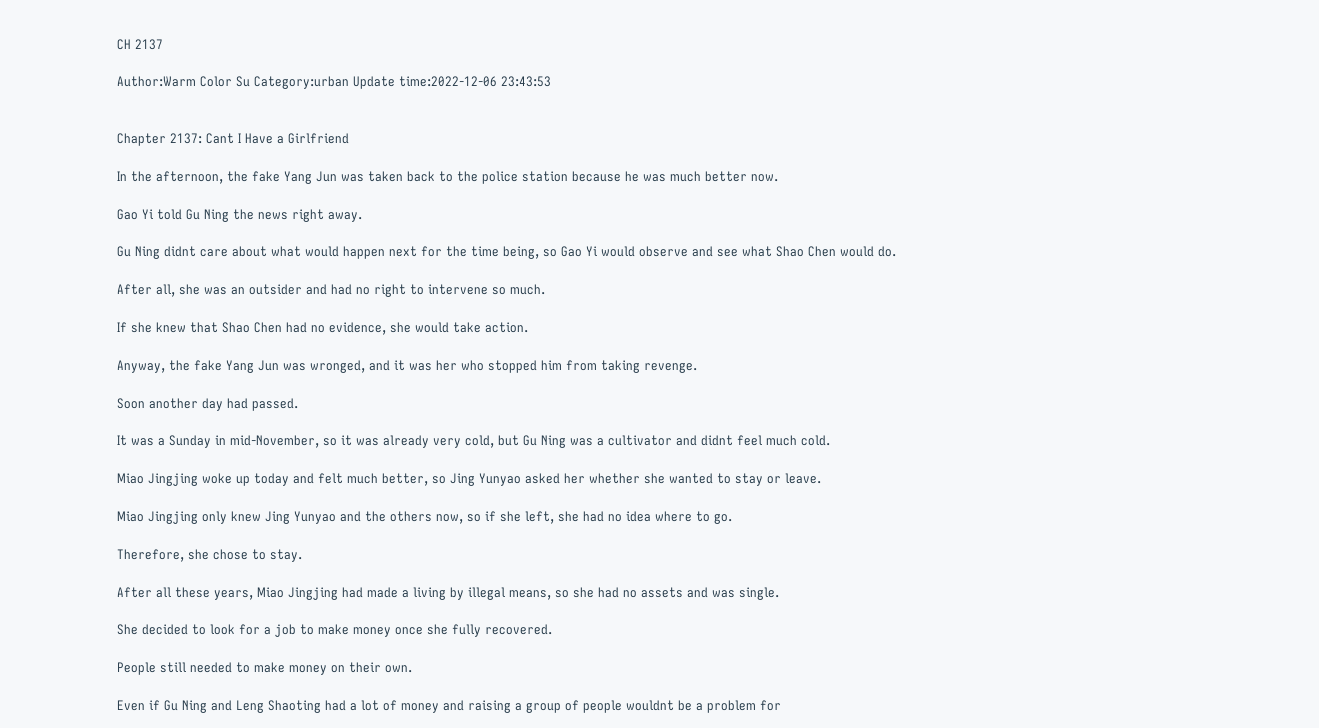CH 2137

Author:Warm Color Su Category:urban Update time:2022-12-06 23:43:53


Chapter 2137: Cant I Have a Girlfriend

In the afternoon, the fake Yang Jun was taken back to the police station because he was much better now.

Gao Yi told Gu Ning the news right away.

Gu Ning didnt care about what would happen next for the time being, so Gao Yi would observe and see what Shao Chen would do.

After all, she was an outsider and had no right to intervene so much.

If she knew that Shao Chen had no evidence, she would take action.

Anyway, the fake Yang Jun was wronged, and it was her who stopped him from taking revenge.

Soon another day had passed.

It was a Sunday in mid-November, so it was already very cold, but Gu Ning was a cultivator and didnt feel much cold.

Miao Jingjing woke up today and felt much better, so Jing Yunyao asked her whether she wanted to stay or leave.

Miao Jingjing only knew Jing Yunyao and the others now, so if she left, she had no idea where to go.

Therefore, she chose to stay.

After all these years, Miao Jingjing had made a living by illegal means, so she had no assets and was single.

She decided to look for a job to make money once she fully recovered.

People still needed to make money on their own.

Even if Gu Ning and Leng Shaoting had a lot of money and raising a group of people wouldnt be a problem for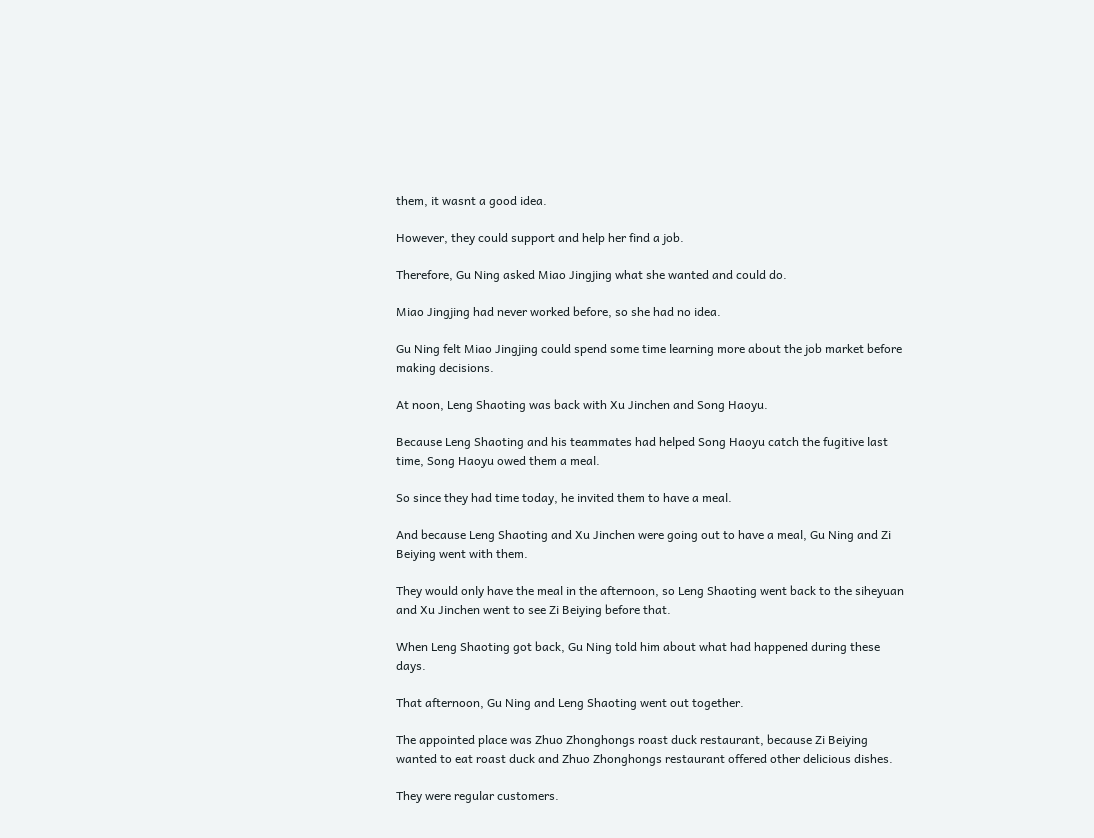them, it wasnt a good idea.

However, they could support and help her find a job.

Therefore, Gu Ning asked Miao Jingjing what she wanted and could do.

Miao Jingjing had never worked before, so she had no idea.

Gu Ning felt Miao Jingjing could spend some time learning more about the job market before making decisions.

At noon, Leng Shaoting was back with Xu Jinchen and Song Haoyu.

Because Leng Shaoting and his teammates had helped Song Haoyu catch the fugitive last time, Song Haoyu owed them a meal.

So since they had time today, he invited them to have a meal.

And because Leng Shaoting and Xu Jinchen were going out to have a meal, Gu Ning and Zi Beiying went with them.

They would only have the meal in the afternoon, so Leng Shaoting went back to the siheyuan and Xu Jinchen went to see Zi Beiying before that.

When Leng Shaoting got back, Gu Ning told him about what had happened during these days.

That afternoon, Gu Ning and Leng Shaoting went out together.

The appointed place was Zhuo Zhonghongs roast duck restaurant, because Zi Beiying wanted to eat roast duck and Zhuo Zhonghongs restaurant offered other delicious dishes.

They were regular customers.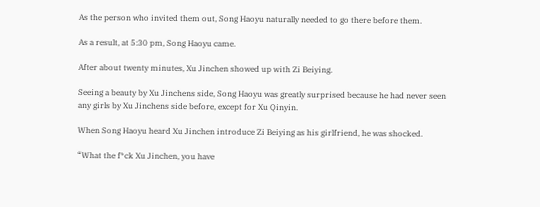As the person who invited them out, Song Haoyu naturally needed to go there before them.

As a result, at 5:30 pm, Song Haoyu came.

After about twenty minutes, Xu Jinchen showed up with Zi Beiying.

Seeing a beauty by Xu Jinchens side, Song Haoyu was greatly surprised because he had never seen any girls by Xu Jinchens side before, except for Xu Qinyin.

When Song Haoyu heard Xu Jinchen introduce Zi Beiying as his girlfriend, he was shocked.

“What the f*ck Xu Jinchen, you have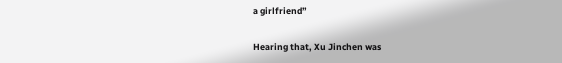a girlfriend”

Hearing that, Xu Jinchen was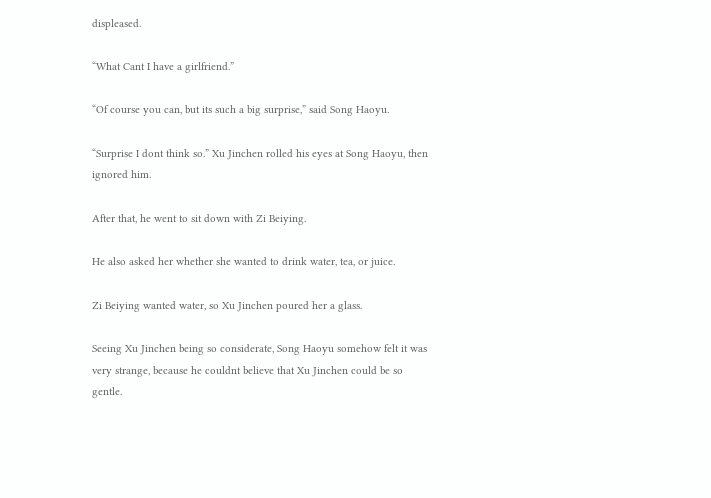displeased.

“What Cant I have a girlfriend.”

“Of course you can, but its such a big surprise,” said Song Haoyu.

“Surprise I dont think so.” Xu Jinchen rolled his eyes at Song Haoyu, then ignored him.

After that, he went to sit down with Zi Beiying.

He also asked her whether she wanted to drink water, tea, or juice.

Zi Beiying wanted water, so Xu Jinchen poured her a glass.

Seeing Xu Jinchen being so considerate, Song Haoyu somehow felt it was very strange, because he couldnt believe that Xu Jinchen could be so gentle.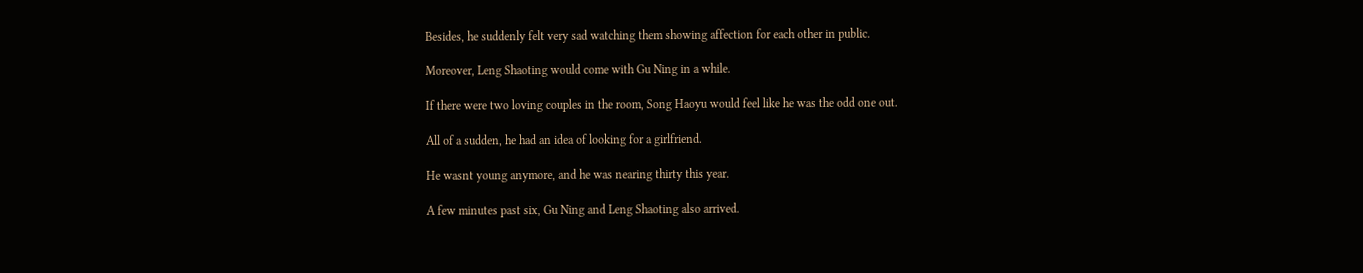Besides, he suddenly felt very sad watching them showing affection for each other in public.

Moreover, Leng Shaoting would come with Gu Ning in a while.

If there were two loving couples in the room, Song Haoyu would feel like he was the odd one out.

All of a sudden, he had an idea of looking for a girlfriend.

He wasnt young anymore, and he was nearing thirty this year.

A few minutes past six, Gu Ning and Leng Shaoting also arrived.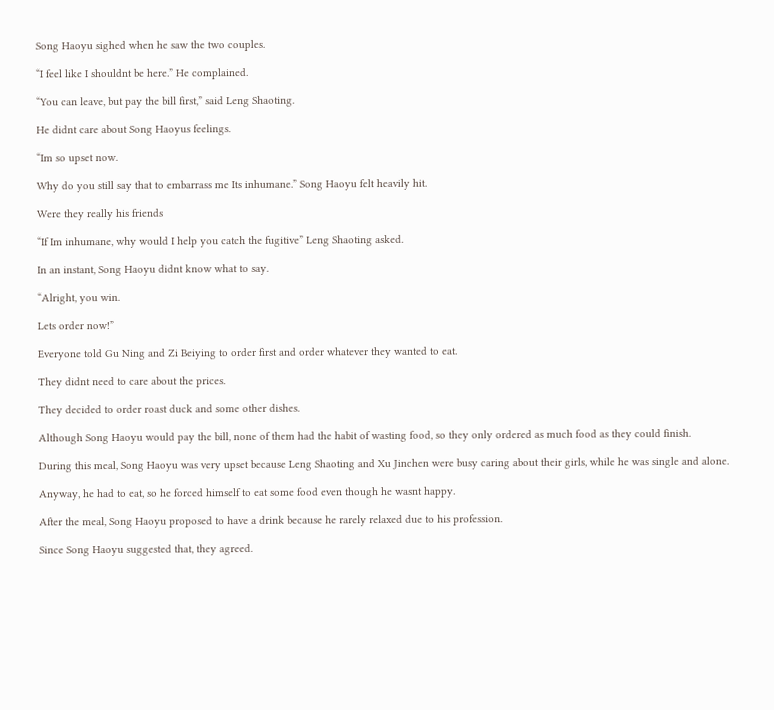Song Haoyu sighed when he saw the two couples.

“I feel like I shouldnt be here.” He complained.

“You can leave, but pay the bill first,” said Leng Shaoting.

He didnt care about Song Haoyus feelings.

“Im so upset now.

Why do you still say that to embarrass me Its inhumane.” Song Haoyu felt heavily hit.

Were they really his friends

“If Im inhumane, why would I help you catch the fugitive” Leng Shaoting asked.

In an instant, Song Haoyu didnt know what to say.

“Alright, you win.

Lets order now!”

Everyone told Gu Ning and Zi Beiying to order first and order whatever they wanted to eat.

They didnt need to care about the prices.

They decided to order roast duck and some other dishes.

Although Song Haoyu would pay the bill, none of them had the habit of wasting food, so they only ordered as much food as they could finish.

During this meal, Song Haoyu was very upset because Leng Shaoting and Xu Jinchen were busy caring about their girls, while he was single and alone.

Anyway, he had to eat, so he forced himself to eat some food even though he wasnt happy.

After the meal, Song Haoyu proposed to have a drink because he rarely relaxed due to his profession.

Since Song Haoyu suggested that, they agreed.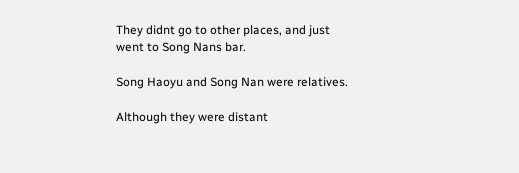They didnt go to other places, and just went to Song Nans bar.

Song Haoyu and Song Nan were relatives.

Although they were distant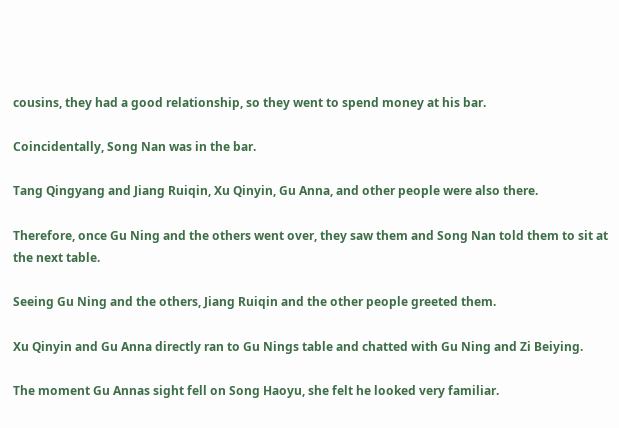cousins, they had a good relationship, so they went to spend money at his bar.

Coincidentally, Song Nan was in the bar.

Tang Qingyang and Jiang Ruiqin, Xu Qinyin, Gu Anna, and other people were also there.

Therefore, once Gu Ning and the others went over, they saw them and Song Nan told them to sit at the next table.

Seeing Gu Ning and the others, Jiang Ruiqin and the other people greeted them.

Xu Qinyin and Gu Anna directly ran to Gu Nings table and chatted with Gu Ning and Zi Beiying.

The moment Gu Annas sight fell on Song Haoyu, she felt he looked very familiar.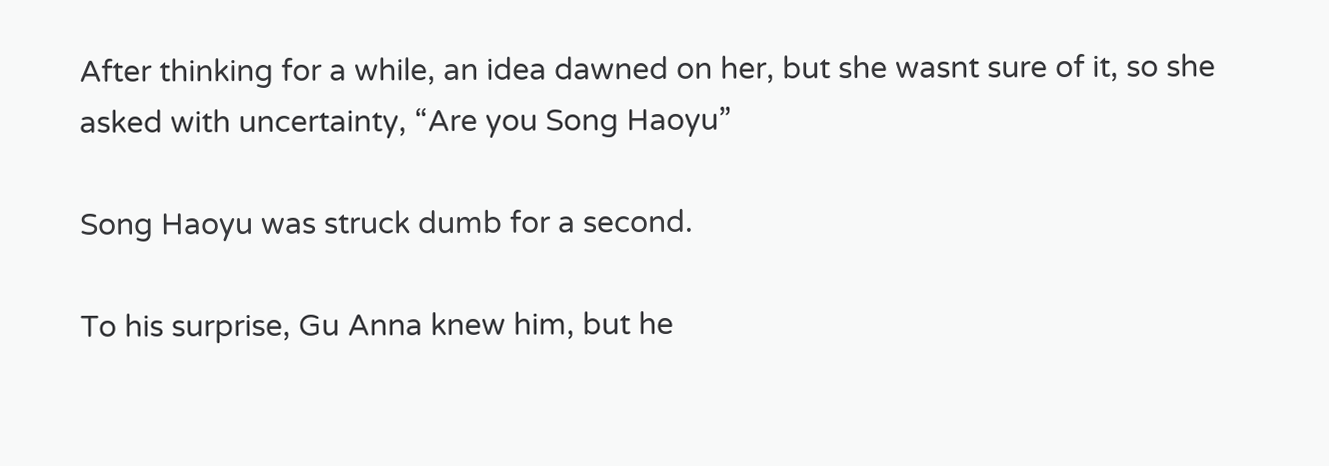After thinking for a while, an idea dawned on her, but she wasnt sure of it, so she asked with uncertainty, “Are you Song Haoyu”

Song Haoyu was struck dumb for a second.

To his surprise, Gu Anna knew him, but he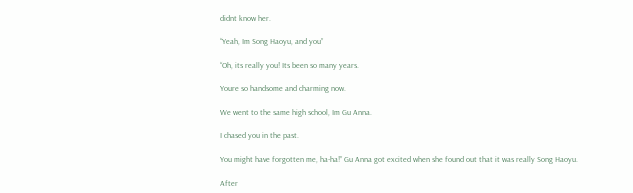didnt know her.

“Yeah, Im Song Haoyu, and you”

“Oh, its really you! Its been so many years.

Youre so handsome and charming now.

We went to the same high school, Im Gu Anna.

I chased you in the past.

You might have forgotten me, ha-ha!” Gu Anna got excited when she found out that it was really Song Haoyu.

After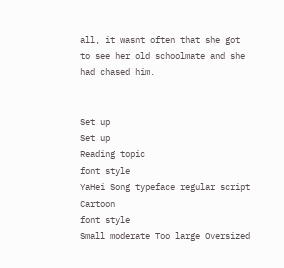all, it wasnt often that she got to see her old schoolmate and she had chased him.


Set up
Set up
Reading topic
font style
YaHei Song typeface regular script Cartoon
font style
Small moderate Too large Oversized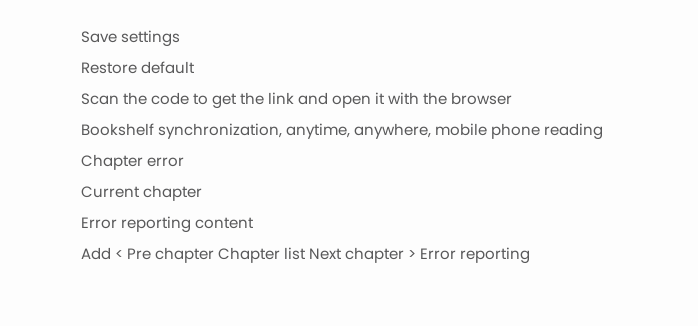Save settings
Restore default
Scan the code to get the link and open it with the browser
Bookshelf synchronization, anytime, anywhere, mobile phone reading
Chapter error
Current chapter
Error reporting content
Add < Pre chapter Chapter list Next chapter > Error reporting